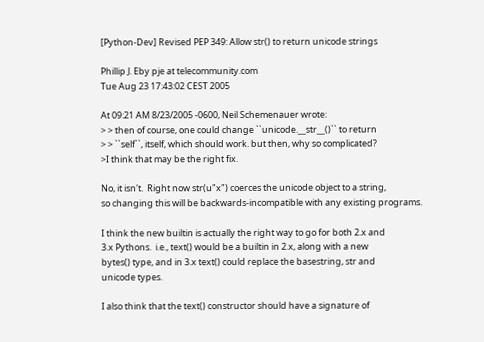[Python-Dev] Revised PEP 349: Allow str() to return unicode strings

Phillip J. Eby pje at telecommunity.com
Tue Aug 23 17:43:02 CEST 2005

At 09:21 AM 8/23/2005 -0600, Neil Schemenauer wrote:
> > then of course, one could change ``unicode.__str__()`` to return
> > ``self``, itself, which should work. but then, why so complicated?
>I think that may be the right fix.

No, it isn't.  Right now str(u"x") coerces the unicode object to a string,
so changing this will be backwards-incompatible with any existing programs.

I think the new builtin is actually the right way to go for both 2.x and
3.x Pythons.  i.e., text() would be a builtin in 2.x, along with a new
bytes() type, and in 3.x text() could replace the basestring, str and
unicode types.

I also think that the text() constructor should have a signature of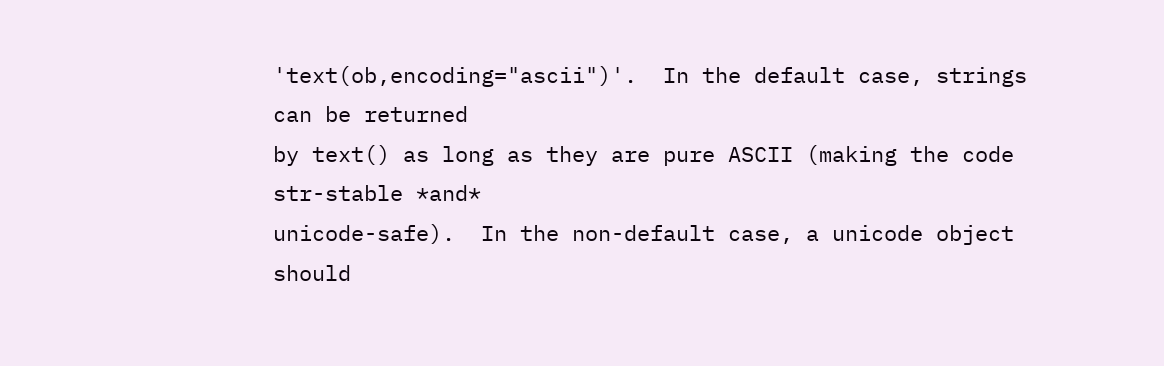'text(ob,encoding="ascii")'.  In the default case, strings can be returned
by text() as long as they are pure ASCII (making the code str-stable *and*
unicode-safe).  In the non-default case, a unicode object should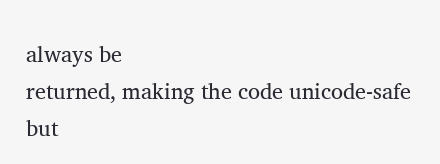always be
returned, making the code unicode-safe but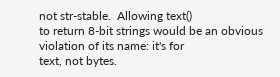not str-stable.  Allowing text()
to return 8-bit strings would be an obvious violation of its name: it's for
text, not bytes.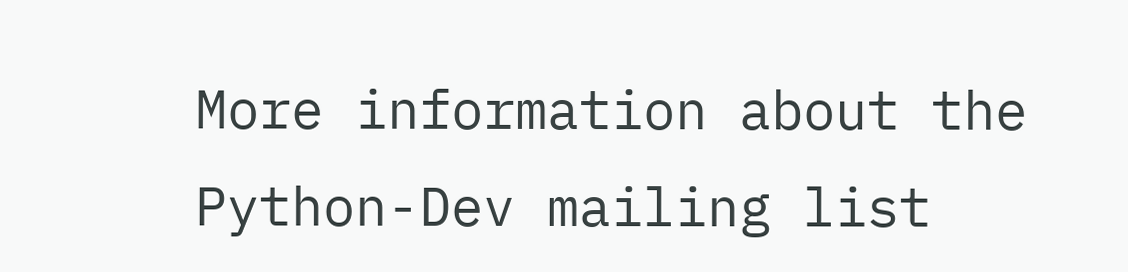More information about the Python-Dev mailing list